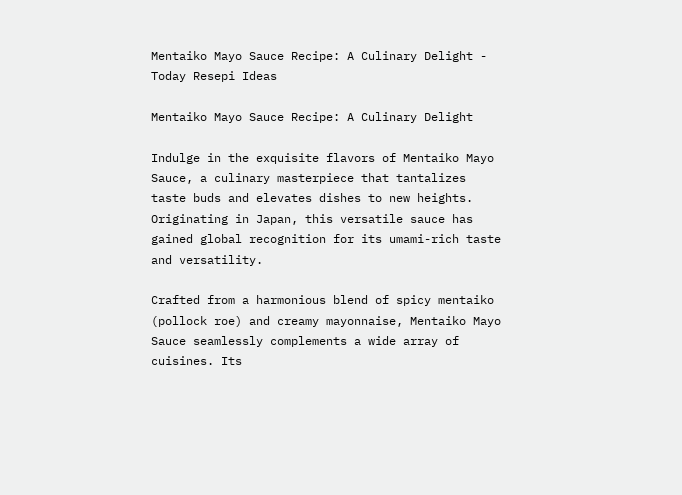Mentaiko Mayo Sauce Recipe: A Culinary Delight - Today Resepi Ideas

Mentaiko Mayo Sauce Recipe: A Culinary Delight

Indulge in the exquisite flavors of Mentaiko Mayo Sauce, a culinary masterpiece that tantalizes taste buds and elevates dishes to new heights. Originating in Japan, this versatile sauce has gained global recognition for its umami-rich taste and versatility.

Crafted from a harmonious blend of spicy mentaiko (pollock roe) and creamy mayonnaise, Mentaiko Mayo Sauce seamlessly complements a wide array of cuisines. Its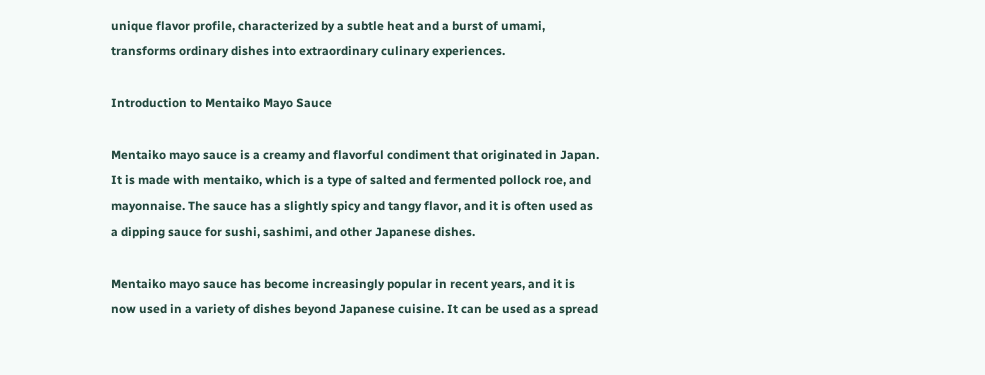unique flavor profile, characterized by a subtle heat and a burst of umami, transforms ordinary dishes into extraordinary culinary experiences.

Introduction to Mentaiko Mayo Sauce

Mentaiko mayo sauce is a creamy and flavorful condiment that originated in Japan. It is made with mentaiko, which is a type of salted and fermented pollock roe, and mayonnaise. The sauce has a slightly spicy and tangy flavor, and it is often used as a dipping sauce for sushi, sashimi, and other Japanese dishes.

Mentaiko mayo sauce has become increasingly popular in recent years, and it is now used in a variety of dishes beyond Japanese cuisine. It can be used as a spread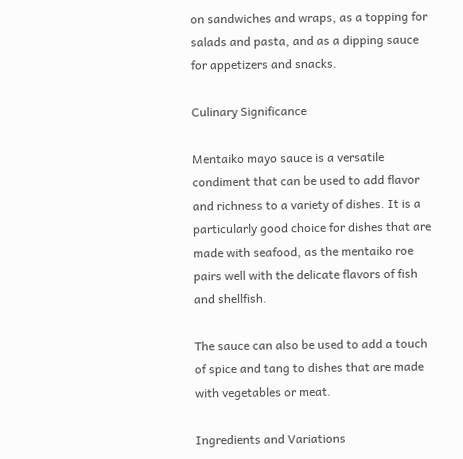on sandwiches and wraps, as a topping for salads and pasta, and as a dipping sauce for appetizers and snacks.

Culinary Significance

Mentaiko mayo sauce is a versatile condiment that can be used to add flavor and richness to a variety of dishes. It is a particularly good choice for dishes that are made with seafood, as the mentaiko roe pairs well with the delicate flavors of fish and shellfish.

The sauce can also be used to add a touch of spice and tang to dishes that are made with vegetables or meat.

Ingredients and Variations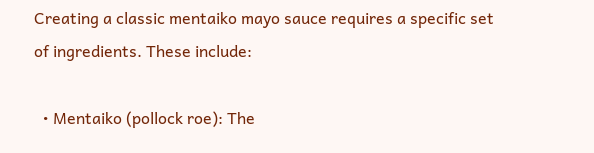Creating a classic mentaiko mayo sauce requires a specific set of ingredients. These include:

  • Mentaiko (pollock roe): The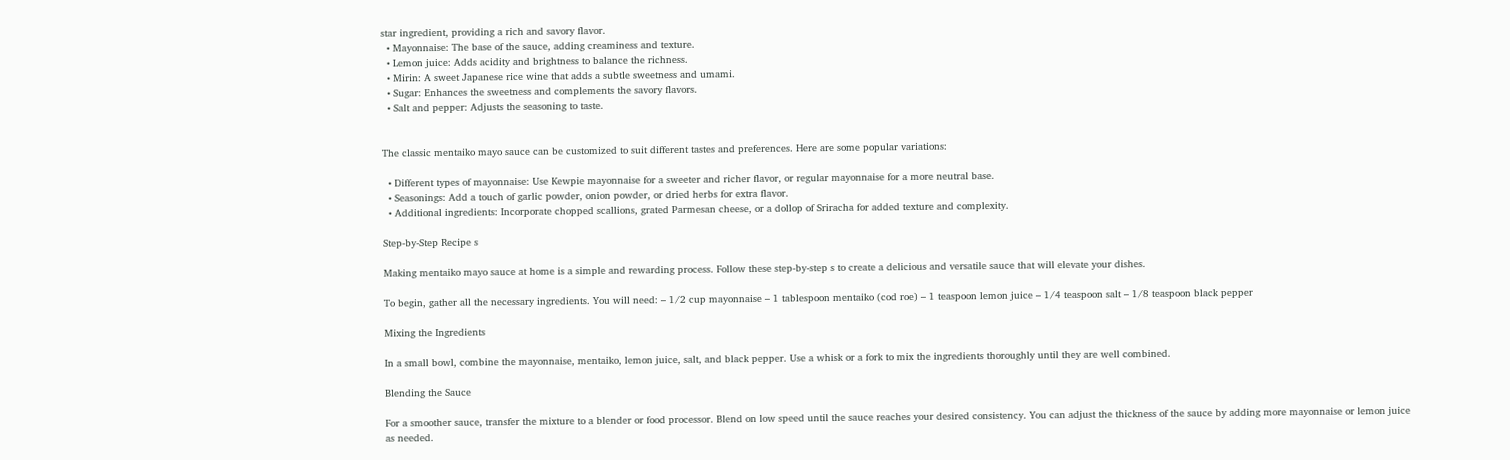star ingredient, providing a rich and savory flavor.
  • Mayonnaise: The base of the sauce, adding creaminess and texture.
  • Lemon juice: Adds acidity and brightness to balance the richness.
  • Mirin: A sweet Japanese rice wine that adds a subtle sweetness and umami.
  • Sugar: Enhances the sweetness and complements the savory flavors.
  • Salt and pepper: Adjusts the seasoning to taste.


The classic mentaiko mayo sauce can be customized to suit different tastes and preferences. Here are some popular variations:

  • Different types of mayonnaise: Use Kewpie mayonnaise for a sweeter and richer flavor, or regular mayonnaise for a more neutral base.
  • Seasonings: Add a touch of garlic powder, onion powder, or dried herbs for extra flavor.
  • Additional ingredients: Incorporate chopped scallions, grated Parmesan cheese, or a dollop of Sriracha for added texture and complexity.

Step-by-Step Recipe s

Making mentaiko mayo sauce at home is a simple and rewarding process. Follow these step-by-step s to create a delicious and versatile sauce that will elevate your dishes.

To begin, gather all the necessary ingredients. You will need: – 1/2 cup mayonnaise – 1 tablespoon mentaiko (cod roe) – 1 teaspoon lemon juice – 1/4 teaspoon salt – 1/8 teaspoon black pepper

Mixing the Ingredients

In a small bowl, combine the mayonnaise, mentaiko, lemon juice, salt, and black pepper. Use a whisk or a fork to mix the ingredients thoroughly until they are well combined.

Blending the Sauce

For a smoother sauce, transfer the mixture to a blender or food processor. Blend on low speed until the sauce reaches your desired consistency. You can adjust the thickness of the sauce by adding more mayonnaise or lemon juice as needed.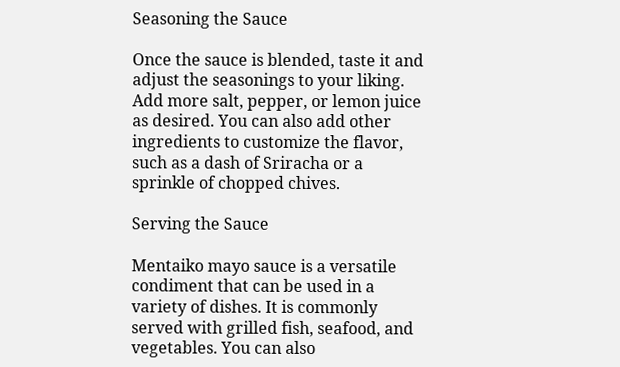Seasoning the Sauce

Once the sauce is blended, taste it and adjust the seasonings to your liking. Add more salt, pepper, or lemon juice as desired. You can also add other ingredients to customize the flavor, such as a dash of Sriracha or a sprinkle of chopped chives.

Serving the Sauce

Mentaiko mayo sauce is a versatile condiment that can be used in a variety of dishes. It is commonly served with grilled fish, seafood, and vegetables. You can also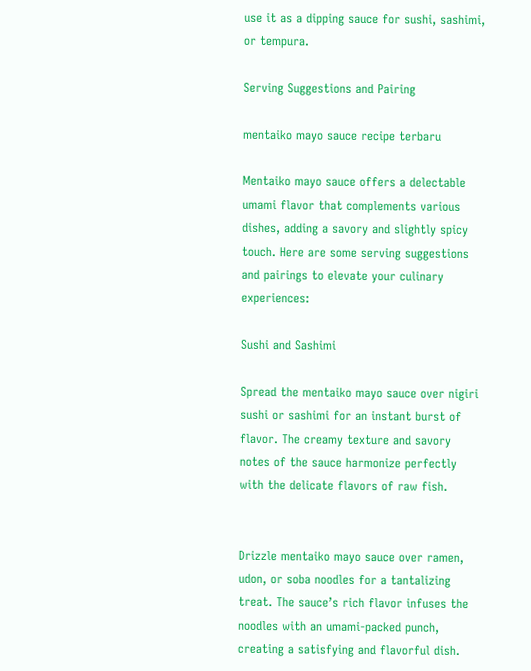use it as a dipping sauce for sushi, sashimi, or tempura.

Serving Suggestions and Pairing

mentaiko mayo sauce recipe terbaru

Mentaiko mayo sauce offers a delectable umami flavor that complements various dishes, adding a savory and slightly spicy touch. Here are some serving suggestions and pairings to elevate your culinary experiences:

Sushi and Sashimi

Spread the mentaiko mayo sauce over nigiri sushi or sashimi for an instant burst of flavor. The creamy texture and savory notes of the sauce harmonize perfectly with the delicate flavors of raw fish.


Drizzle mentaiko mayo sauce over ramen, udon, or soba noodles for a tantalizing treat. The sauce’s rich flavor infuses the noodles with an umami-packed punch, creating a satisfying and flavorful dish.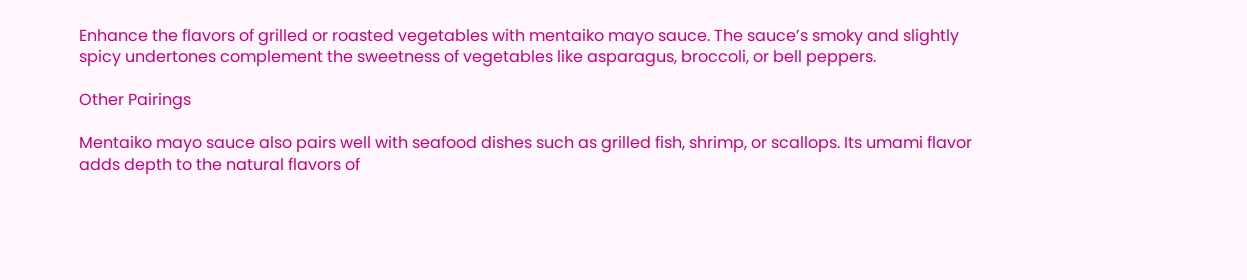Enhance the flavors of grilled or roasted vegetables with mentaiko mayo sauce. The sauce’s smoky and slightly spicy undertones complement the sweetness of vegetables like asparagus, broccoli, or bell peppers.

Other Pairings

Mentaiko mayo sauce also pairs well with seafood dishes such as grilled fish, shrimp, or scallops. Its umami flavor adds depth to the natural flavors of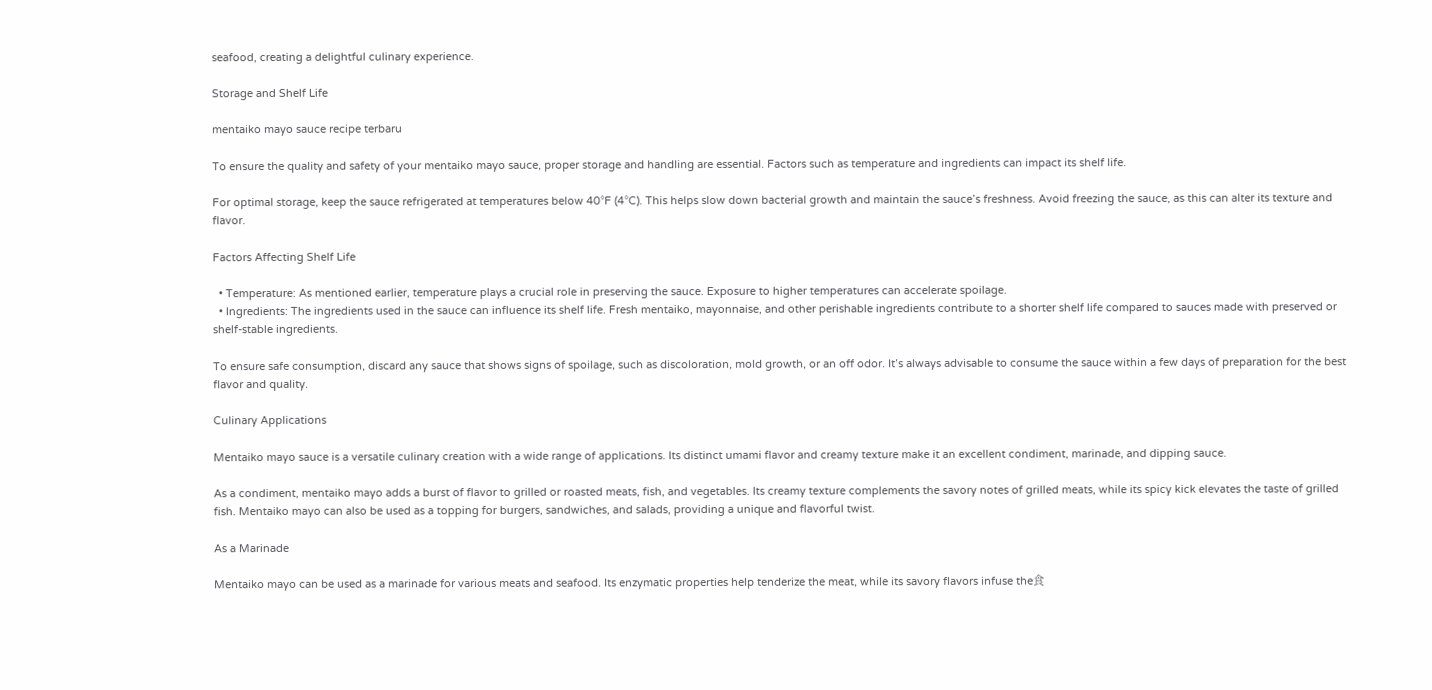seafood, creating a delightful culinary experience.

Storage and Shelf Life

mentaiko mayo sauce recipe terbaru

To ensure the quality and safety of your mentaiko mayo sauce, proper storage and handling are essential. Factors such as temperature and ingredients can impact its shelf life.

For optimal storage, keep the sauce refrigerated at temperatures below 40°F (4°C). This helps slow down bacterial growth and maintain the sauce’s freshness. Avoid freezing the sauce, as this can alter its texture and flavor.

Factors Affecting Shelf Life

  • Temperature: As mentioned earlier, temperature plays a crucial role in preserving the sauce. Exposure to higher temperatures can accelerate spoilage.
  • Ingredients: The ingredients used in the sauce can influence its shelf life. Fresh mentaiko, mayonnaise, and other perishable ingredients contribute to a shorter shelf life compared to sauces made with preserved or shelf-stable ingredients.

To ensure safe consumption, discard any sauce that shows signs of spoilage, such as discoloration, mold growth, or an off odor. It’s always advisable to consume the sauce within a few days of preparation for the best flavor and quality.

Culinary Applications

Mentaiko mayo sauce is a versatile culinary creation with a wide range of applications. Its distinct umami flavor and creamy texture make it an excellent condiment, marinade, and dipping sauce.

As a condiment, mentaiko mayo adds a burst of flavor to grilled or roasted meats, fish, and vegetables. Its creamy texture complements the savory notes of grilled meats, while its spicy kick elevates the taste of grilled fish. Mentaiko mayo can also be used as a topping for burgers, sandwiches, and salads, providing a unique and flavorful twist.

As a Marinade

Mentaiko mayo can be used as a marinade for various meats and seafood. Its enzymatic properties help tenderize the meat, while its savory flavors infuse the食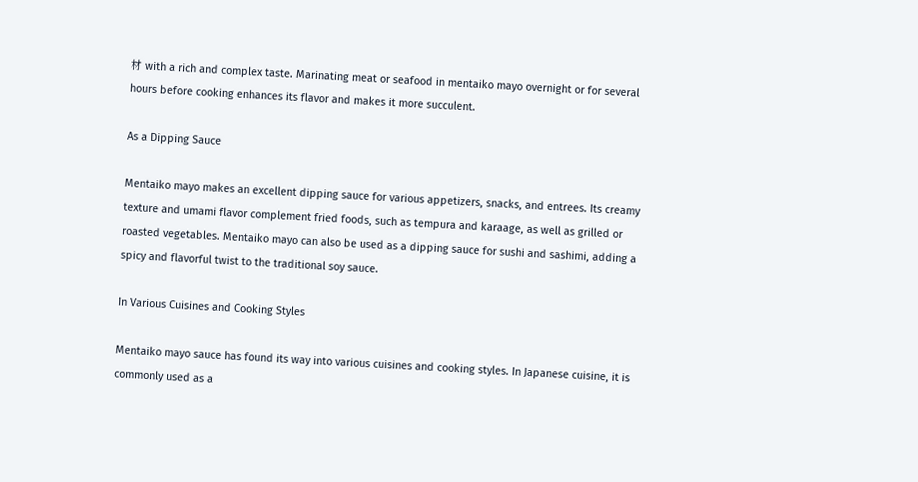材 with a rich and complex taste. Marinating meat or seafood in mentaiko mayo overnight or for several hours before cooking enhances its flavor and makes it more succulent.

As a Dipping Sauce

Mentaiko mayo makes an excellent dipping sauce for various appetizers, snacks, and entrees. Its creamy texture and umami flavor complement fried foods, such as tempura and karaage, as well as grilled or roasted vegetables. Mentaiko mayo can also be used as a dipping sauce for sushi and sashimi, adding a spicy and flavorful twist to the traditional soy sauce.

In Various Cuisines and Cooking Styles

Mentaiko mayo sauce has found its way into various cuisines and cooking styles. In Japanese cuisine, it is commonly used as a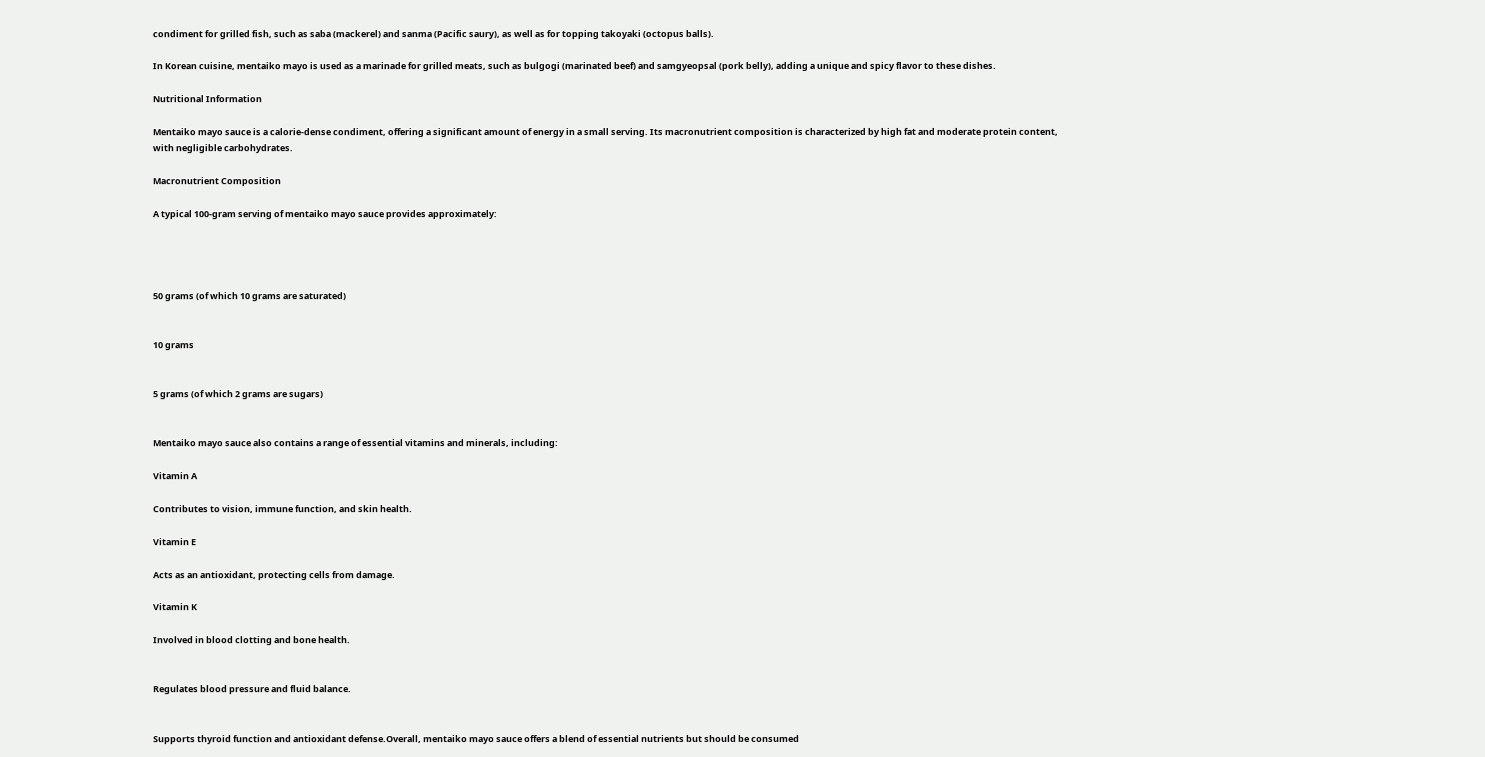condiment for grilled fish, such as saba (mackerel) and sanma (Pacific saury), as well as for topping takoyaki (octopus balls).

In Korean cuisine, mentaiko mayo is used as a marinade for grilled meats, such as bulgogi (marinated beef) and samgyeopsal (pork belly), adding a unique and spicy flavor to these dishes.

Nutritional Information

Mentaiko mayo sauce is a calorie-dense condiment, offering a significant amount of energy in a small serving. Its macronutrient composition is characterized by high fat and moderate protein content, with negligible carbohydrates.

Macronutrient Composition

A typical 100-gram serving of mentaiko mayo sauce provides approximately:




50 grams (of which 10 grams are saturated)


10 grams


5 grams (of which 2 grams are sugars)


Mentaiko mayo sauce also contains a range of essential vitamins and minerals, including:

Vitamin A

Contributes to vision, immune function, and skin health.

Vitamin E

Acts as an antioxidant, protecting cells from damage.

Vitamin K

Involved in blood clotting and bone health.


Regulates blood pressure and fluid balance.


Supports thyroid function and antioxidant defense.Overall, mentaiko mayo sauce offers a blend of essential nutrients but should be consumed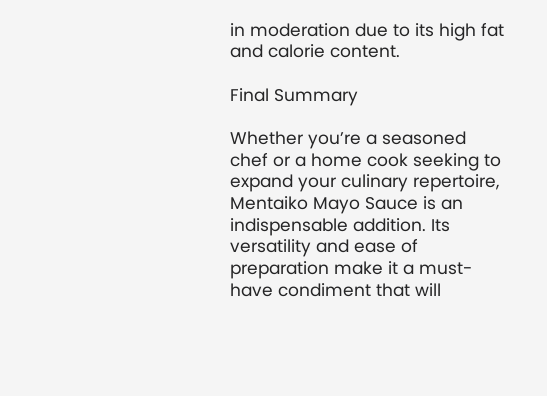in moderation due to its high fat and calorie content.

Final Summary

Whether you’re a seasoned chef or a home cook seeking to expand your culinary repertoire, Mentaiko Mayo Sauce is an indispensable addition. Its versatility and ease of preparation make it a must-have condiment that will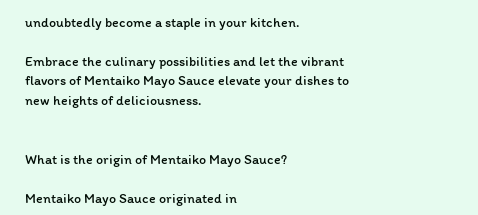undoubtedly become a staple in your kitchen.

Embrace the culinary possibilities and let the vibrant flavors of Mentaiko Mayo Sauce elevate your dishes to new heights of deliciousness.


What is the origin of Mentaiko Mayo Sauce?

Mentaiko Mayo Sauce originated in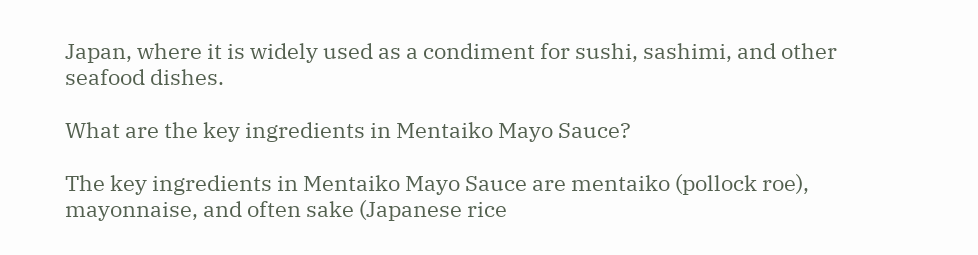Japan, where it is widely used as a condiment for sushi, sashimi, and other seafood dishes.

What are the key ingredients in Mentaiko Mayo Sauce?

The key ingredients in Mentaiko Mayo Sauce are mentaiko (pollock roe), mayonnaise, and often sake (Japanese rice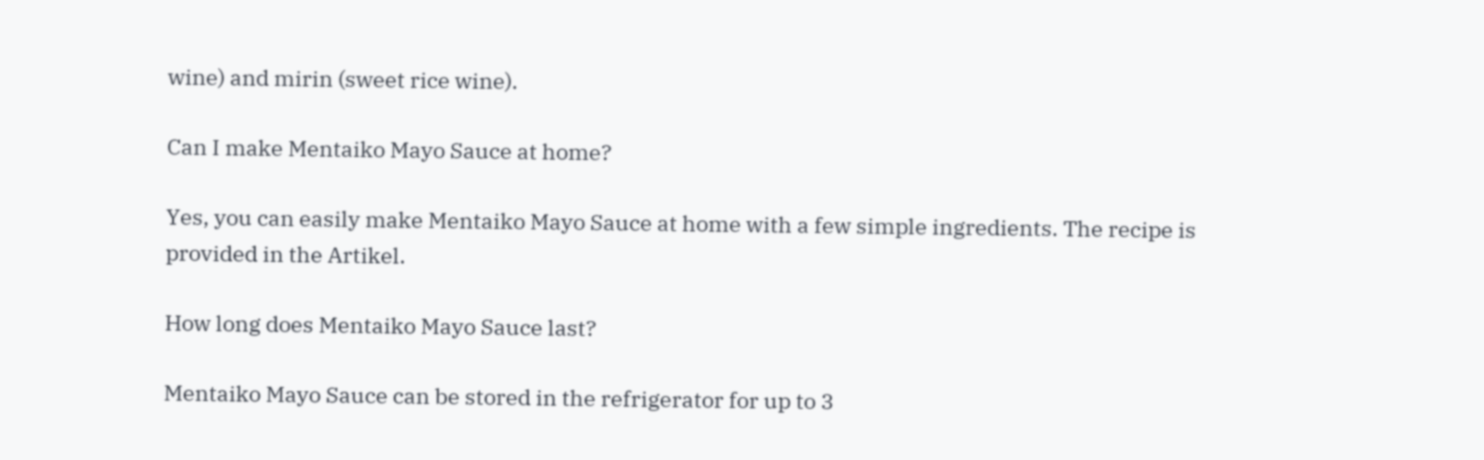wine) and mirin (sweet rice wine).

Can I make Mentaiko Mayo Sauce at home?

Yes, you can easily make Mentaiko Mayo Sauce at home with a few simple ingredients. The recipe is provided in the Artikel.

How long does Mentaiko Mayo Sauce last?

Mentaiko Mayo Sauce can be stored in the refrigerator for up to 3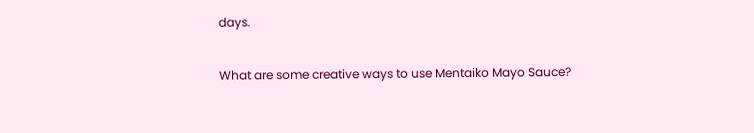days.

What are some creative ways to use Mentaiko Mayo Sauce?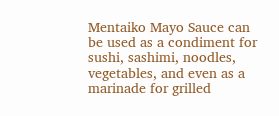Mentaiko Mayo Sauce can be used as a condiment for sushi, sashimi, noodles, vegetables, and even as a marinade for grilled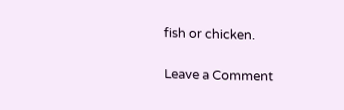fish or chicken.

Leave a Comment